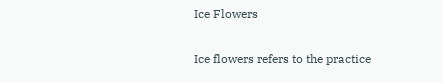Ice Flowers

Ice flowers refers to the practice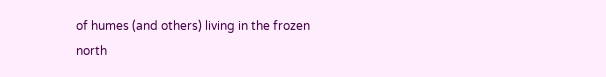of humes (and others) living in the frozen north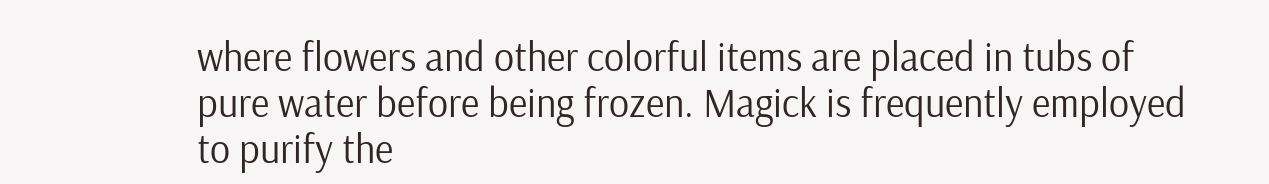where flowers and other colorful items are placed in tubs of pure water before being frozen. Magick is frequently employed to purify the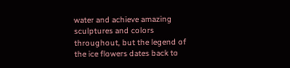water and achieve amazing sculptures and colors throughout, but the legend of the ice flowers dates back to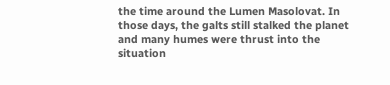the time around the Lumen Masolovat. In those days, the galts still stalked the planet and many humes were thrust into the situation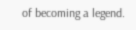of becoming a legend.